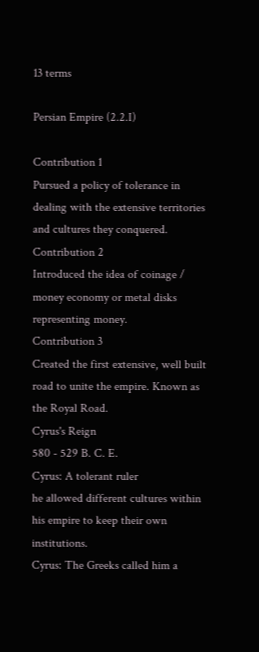13 terms

Persian Empire (2.2.I)

Contribution 1
Pursued a policy of tolerance in dealing with the extensive territories and cultures they conquered.
Contribution 2
Introduced the idea of coinage / money economy or metal disks representing money.
Contribution 3
Created the first extensive, well built road to unite the empire. Known as the Royal Road.
Cyrus's Reign
580 - 529 B. C. E.
Cyrus: A tolerant ruler
he allowed different cultures within his empire to keep their own institutions.
Cyrus: The Greeks called him a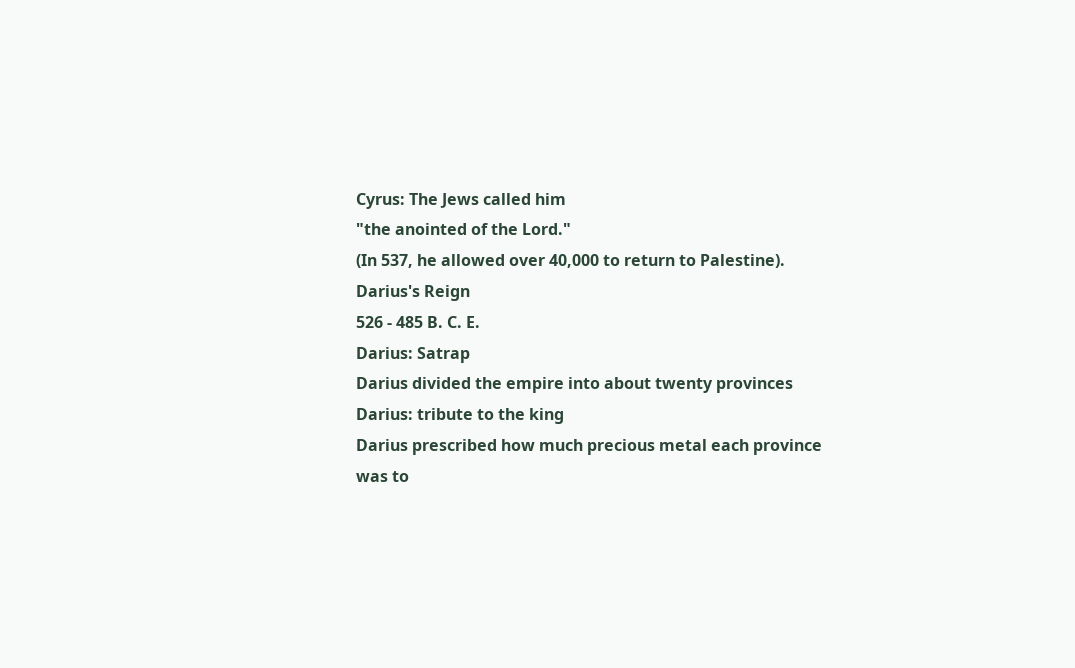Cyrus: The Jews called him
"the anointed of the Lord."
(In 537, he allowed over 40,000 to return to Palestine).
Darius's Reign
526 - 485 B. C. E.
Darius: Satrap
Darius divided the empire into about twenty provinces
Darius: tribute to the king
Darius prescribed how much precious metal each province was to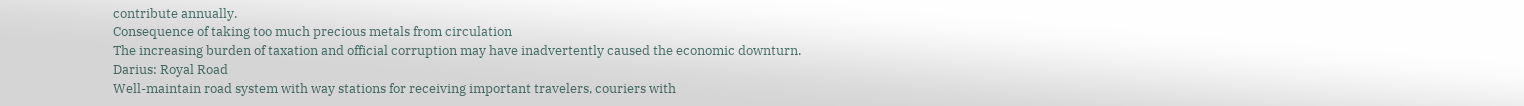contribute annually.
Consequence of taking too much precious metals from circulation
The increasing burden of taxation and official corruption may have inadvertently caused the economic downturn.
Darius: Royal Road
Well-maintain road system with way stations for receiving important travelers, couriers with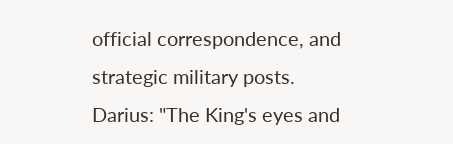official correspondence, and strategic military posts.
Darius: "The King's eyes and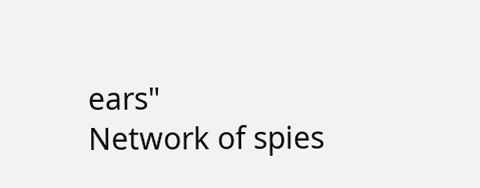ears"
Network of spies